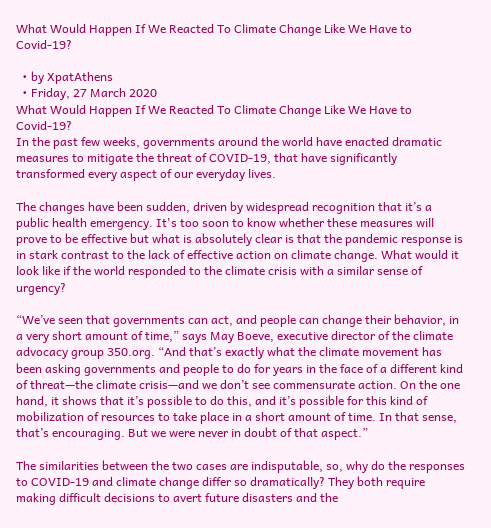What Would Happen If We Reacted To Climate Change Like We Have to Covid-19?

  • by XpatAthens
  • Friday, 27 March 2020
What Would Happen If We Reacted To Climate Change Like We Have to Covid-19?
In the past few weeks, governments around the world have enacted dramatic measures to mitigate the threat of COVID-19, that have significantly transformed every aspect of our everyday lives.

The changes have been sudden, driven by widespread recognition that it’s a public health emergency. It's too soon to know whether these measures will prove to be effective but what is absolutely clear is that the pandemic response is in stark contrast to the lack of effective action on climate change. What would it look like if the world responded to the climate crisis with a similar sense of urgency?

“We’ve seen that governments can act, and people can change their behavior, in a very short amount of time,” says May Boeve, executive director of the climate advocacy group 350.org. “And that’s exactly what the climate movement has been asking governments and people to do for years in the face of a different kind of threat—the climate crisis—and we don’t see commensurate action. On the one hand, it shows that it’s possible to do this, and it’s possible for this kind of mobilization of resources to take place in a short amount of time. In that sense, that’s encouraging. But we were never in doubt of that aspect.”

The similarities between the two cases are indisputable, so, why do the responses to COVID-19 and climate change differ so dramatically? They both require making difficult decisions to avert future disasters and the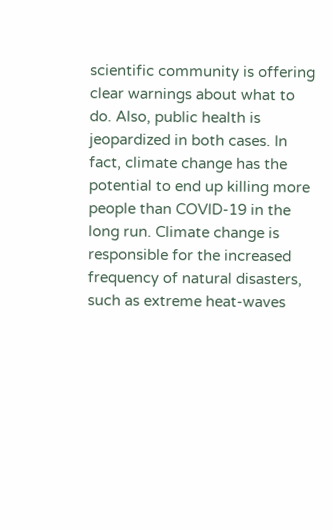scientific community is offering clear warnings about what to do. Also, public health is jeopardized in both cases. In fact, climate change has the potential to end up killing more people than COVID-19 in the long run. Climate change is responsible for the increased frequency of natural disasters, such as extreme heat-waves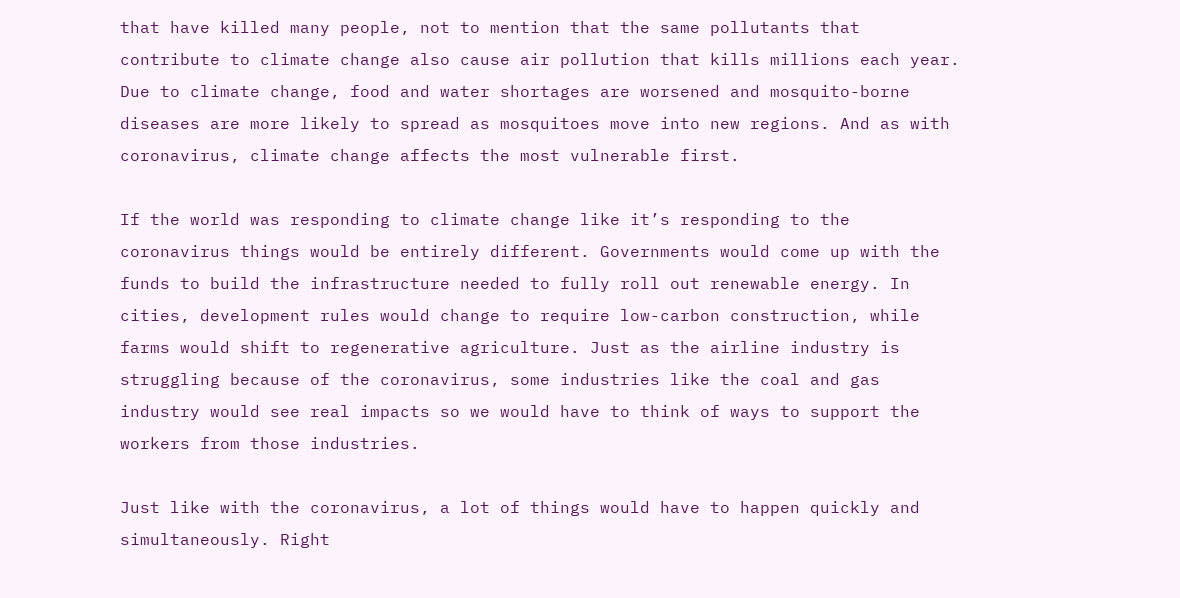that have killed many people, not to mention that the same pollutants that contribute to climate change also cause air pollution that kills millions each year. Due to climate change, food and water shortages are worsened and mosquito-borne diseases are more likely to spread as mosquitoes move into new regions. And as with coronavirus, climate change affects the most vulnerable first.

If the world was responding to climate change like it’s responding to the coronavirus things would be entirely different. Governments would come up with the funds to build the infrastructure needed to fully roll out renewable energy. In cities, development rules would change to require low-carbon construction, while farms would shift to regenerative agriculture. Just as the airline industry is struggling because of the coronavirus, some industries like the coal and gas industry would see real impacts so we would have to think of ways to support the workers from those industries.

Just like with the coronavirus, a lot of things would have to happen quickly and simultaneously. Right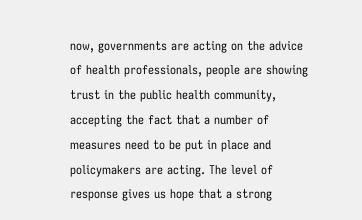now, governments are acting on the advice of health professionals, people are showing trust in the public health community, accepting the fact that a number of measures need to be put in place and policymakers are acting. The level of response gives us hope that a strong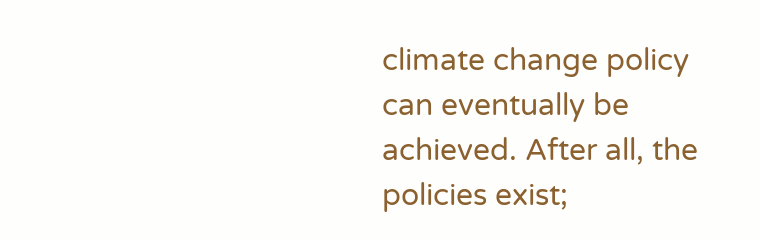climate change policy can eventually be achieved. After all, the policies exist;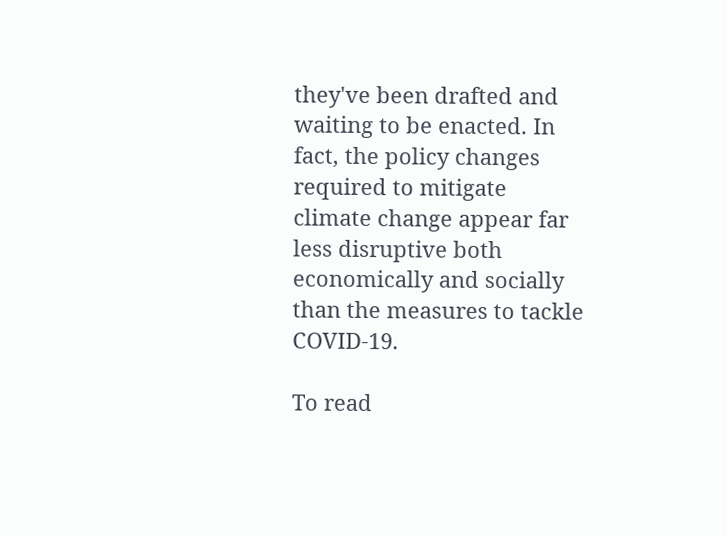they've been drafted and waiting to be enacted. In fact, the policy changes required to mitigate climate change appear far less disruptive both economically and socially than the measures to tackle COVID-19.

To read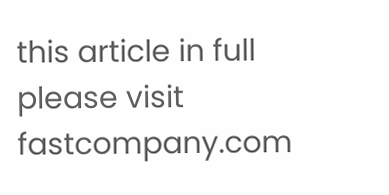this article in full please visit fastcompany.com